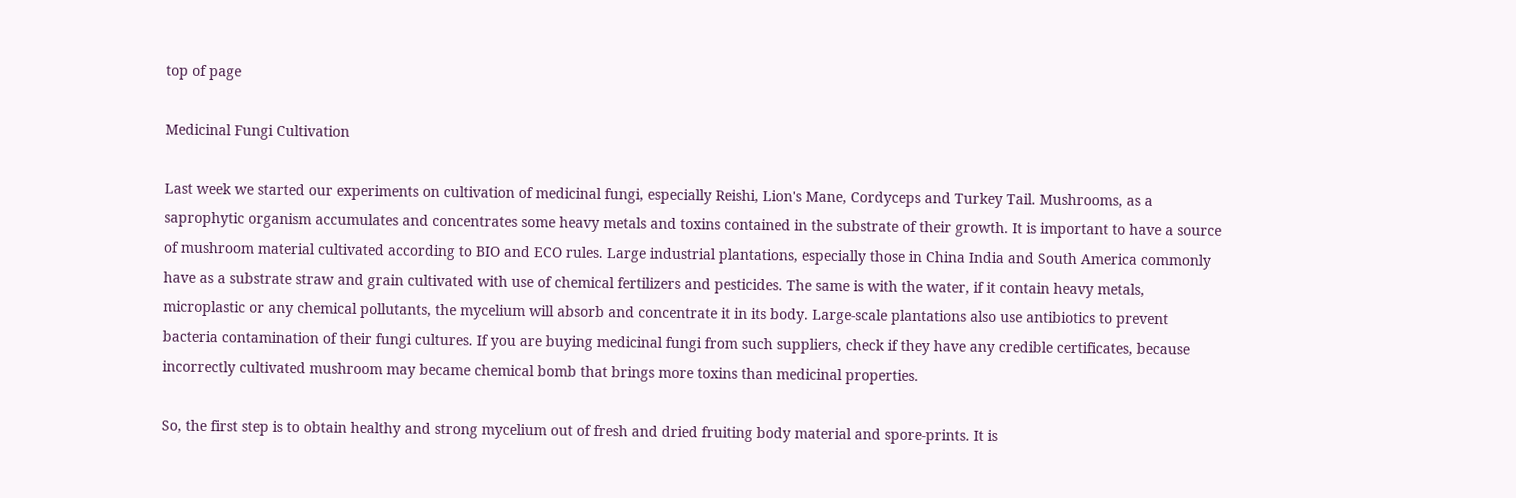top of page

Medicinal Fungi Cultivation

Last week we started our experiments on cultivation of medicinal fungi, especially Reishi, Lion's Mane, Cordyceps and Turkey Tail. Mushrooms, as a saprophytic organism accumulates and concentrates some heavy metals and toxins contained in the substrate of their growth. It is important to have a source of mushroom material cultivated according to BIO and ECO rules. Large industrial plantations, especially those in China India and South America commonly have as a substrate straw and grain cultivated with use of chemical fertilizers and pesticides. The same is with the water, if it contain heavy metals, microplastic or any chemical pollutants, the mycelium will absorb and concentrate it in its body. Large-scale plantations also use antibiotics to prevent bacteria contamination of their fungi cultures. If you are buying medicinal fungi from such suppliers, check if they have any credible certificates, because incorrectly cultivated mushroom may became chemical bomb that brings more toxins than medicinal properties.

So, the first step is to obtain healthy and strong mycelium out of fresh and dried fruiting body material and spore-prints. It is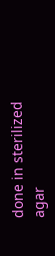done in sterilized agar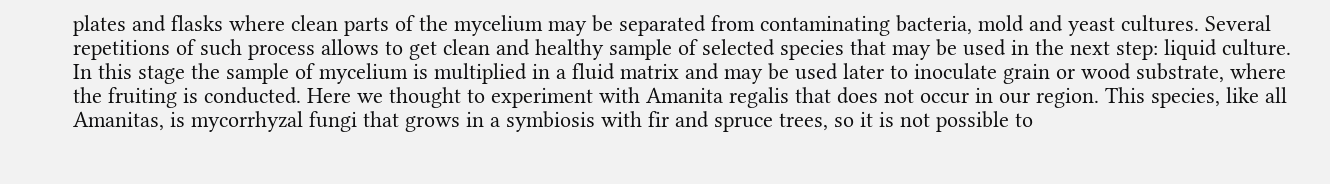plates and flasks where clean parts of the mycelium may be separated from contaminating bacteria, mold and yeast cultures. Several repetitions of such process allows to get clean and healthy sample of selected species that may be used in the next step: liquid culture. In this stage the sample of mycelium is multiplied in a fluid matrix and may be used later to inoculate grain or wood substrate, where the fruiting is conducted. Here we thought to experiment with Amanita regalis that does not occur in our region. This species, like all Amanitas, is mycorrhyzal fungi that grows in a symbiosis with fir and spruce trees, so it is not possible to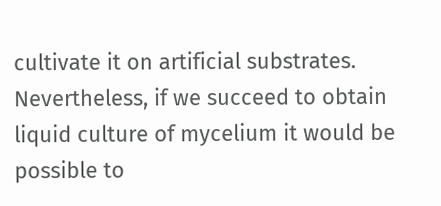cultivate it on artificial substrates. Nevertheless, if we succeed to obtain liquid culture of mycelium it would be possible to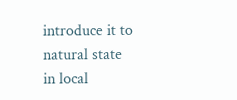introduce it to natural state in local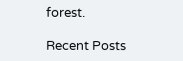forest.

Recent Posts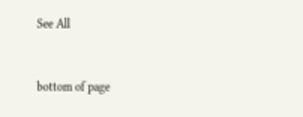See All


bottom of page